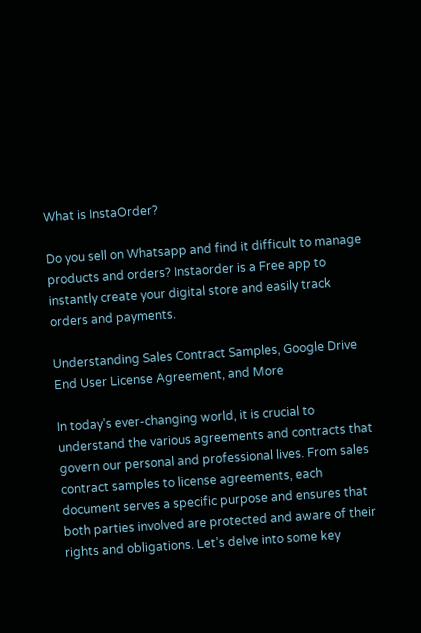What is InstaOrder?

Do you sell on Whatsapp and find it difficult to manage products and orders? Instaorder is a Free app to instantly create your digital store and easily track orders and payments.

Understanding Sales Contract Samples, Google Drive End User License Agreement, and More

In today’s ever-changing world, it is crucial to understand the various agreements and contracts that govern our personal and professional lives. From sales contract samples to license agreements, each document serves a specific purpose and ensures that both parties involved are protected and aware of their rights and obligations. Let’s delve into some key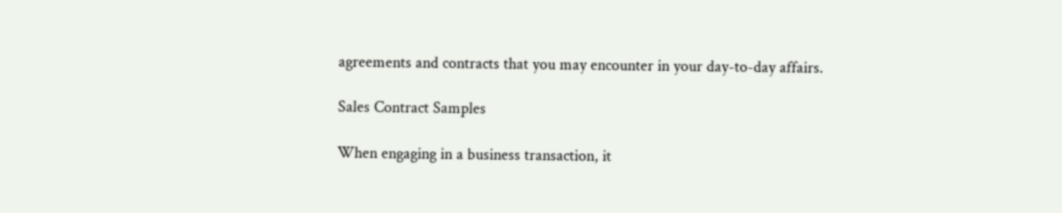agreements and contracts that you may encounter in your day-to-day affairs.

Sales Contract Samples

When engaging in a business transaction, it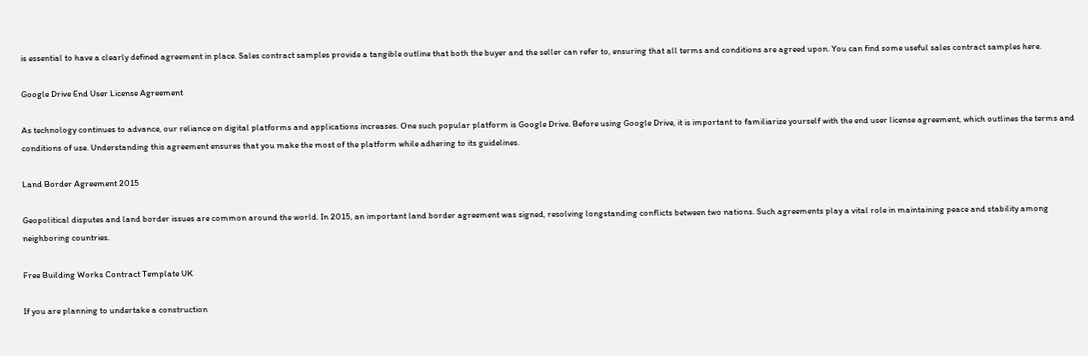is essential to have a clearly defined agreement in place. Sales contract samples provide a tangible outline that both the buyer and the seller can refer to, ensuring that all terms and conditions are agreed upon. You can find some useful sales contract samples here.

Google Drive End User License Agreement

As technology continues to advance, our reliance on digital platforms and applications increases. One such popular platform is Google Drive. Before using Google Drive, it is important to familiarize yourself with the end user license agreement, which outlines the terms and conditions of use. Understanding this agreement ensures that you make the most of the platform while adhering to its guidelines.

Land Border Agreement 2015

Geopolitical disputes and land border issues are common around the world. In 2015, an important land border agreement was signed, resolving longstanding conflicts between two nations. Such agreements play a vital role in maintaining peace and stability among neighboring countries.

Free Building Works Contract Template UK

If you are planning to undertake a construction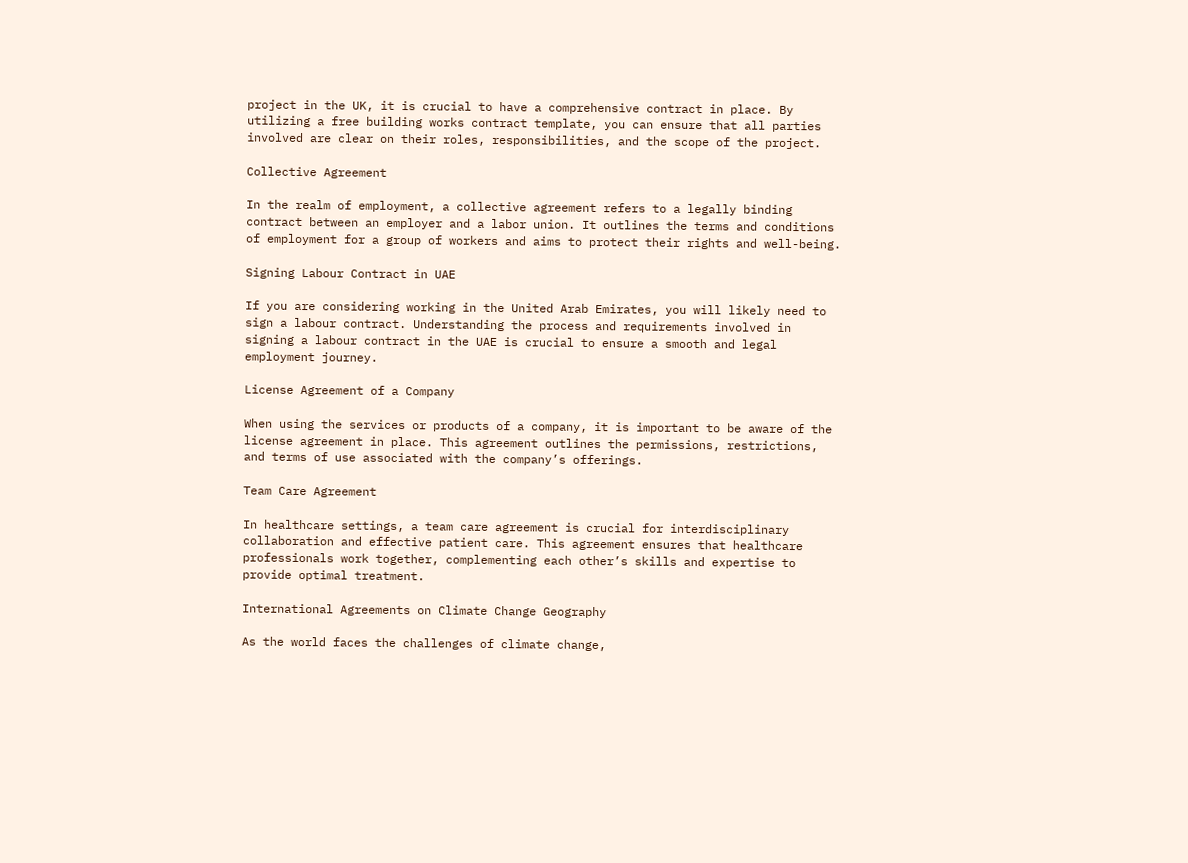project in the UK, it is crucial to have a comprehensive contract in place. By utilizing a free building works contract template, you can ensure that all parties involved are clear on their roles, responsibilities, and the scope of the project.

Collective Agreement

In the realm of employment, a collective agreement refers to a legally binding contract between an employer and a labor union. It outlines the terms and conditions of employment for a group of workers and aims to protect their rights and well-being.

Signing Labour Contract in UAE

If you are considering working in the United Arab Emirates, you will likely need to sign a labour contract. Understanding the process and requirements involved in signing a labour contract in the UAE is crucial to ensure a smooth and legal employment journey.

License Agreement of a Company

When using the services or products of a company, it is important to be aware of the license agreement in place. This agreement outlines the permissions, restrictions, and terms of use associated with the company’s offerings.

Team Care Agreement

In healthcare settings, a team care agreement is crucial for interdisciplinary collaboration and effective patient care. This agreement ensures that healthcare professionals work together, complementing each other’s skills and expertise to provide optimal treatment.

International Agreements on Climate Change Geography

As the world faces the challenges of climate change,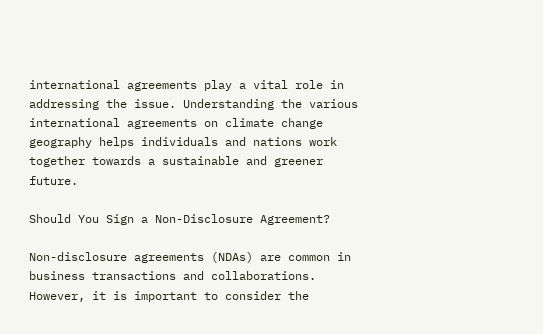international agreements play a vital role in addressing the issue. Understanding the various international agreements on climate change geography helps individuals and nations work together towards a sustainable and greener future.

Should You Sign a Non-Disclosure Agreement?

Non-disclosure agreements (NDAs) are common in business transactions and collaborations. However, it is important to consider the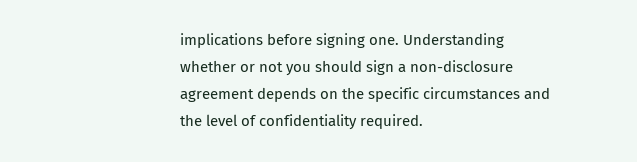implications before signing one. Understanding whether or not you should sign a non-disclosure agreement depends on the specific circumstances and the level of confidentiality required.